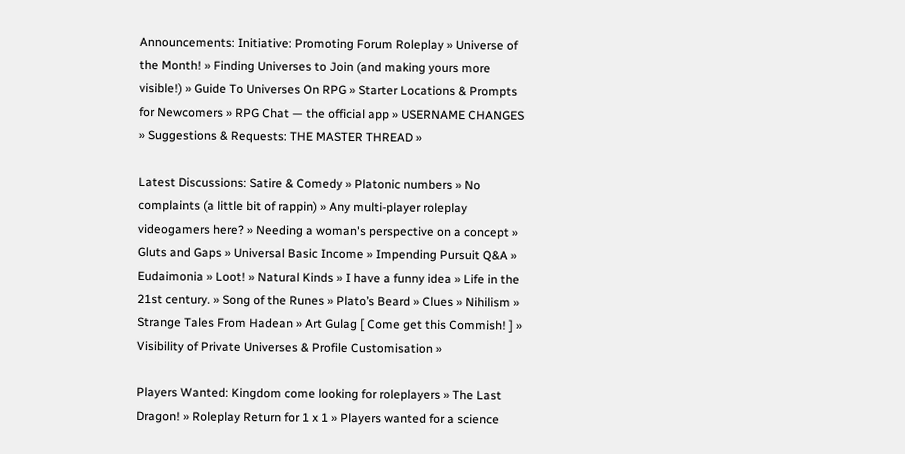Announcements: Initiative: Promoting Forum Roleplay » Universe of the Month! » Finding Universes to Join (and making yours more visible!) » Guide To Universes On RPG » Starter Locations & Prompts for Newcomers » RPG Chat — the official app » USERNAME CHANGES » Suggestions & Requests: THE MASTER THREAD »

Latest Discussions: Satire & Comedy » Platonic numbers » No complaints (a little bit of rappin) » Any multi-player roleplay videogamers here? » Needing a woman's perspective on a concept » Gluts and Gaps » Universal Basic Income » Impending Pursuit Q&A » Eudaimonia » Loot! » Natural Kinds » I have a funny idea » Life in the 21st century. » Song of the Runes » Plato’s Beard » Clues » Nihilism » Strange Tales From Hadean » Art Gulag [ Come get this Commish! ] » Visibility of Private Universes & Profile Customisation »

Players Wanted: Kingdom come looking for roleplayers » The Last Dragon! » Roleplay Return for 1 x 1 » Players wanted for a science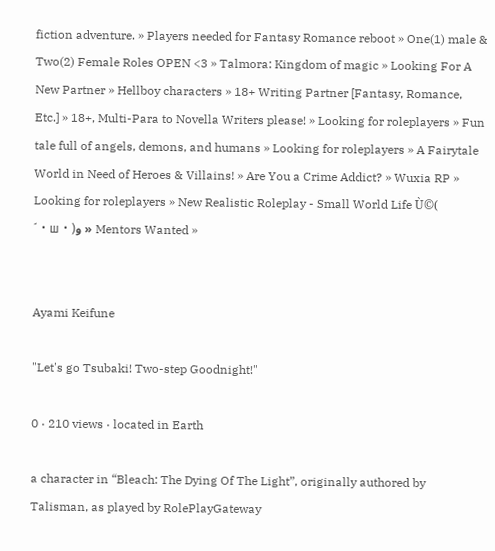fiction adventure. » Players needed for Fantasy Romance reboot » One(1) male & Two(2) Female Roles OPEN <3 » Talmora: Kingdom of magic » Looking For A New Partner » Hellboy characters » 18+ Writing Partner [Fantasy, Romance, Etc.] » 18+, Multi-Para to Novella Writers please! » Looking for roleplayers » Fun tale full of angels, demons, and humans » Looking for roleplayers » A Fairytale World in Need of Heroes & Villains! » Are You a Crime Addict? » Wuxia RP » Looking for roleplayers » New Realistic Roleplay - Small World Life Ù©( ´・ш・)و » Mentors Wanted »


Ayami Keifune

"Let's go Tsubaki! Two-step Goodnight!"

0 · 210 views · located in Earth

a character in “Bleach: The Dying Of The Light”, originally authored by Talisman, as played by RolePlayGateway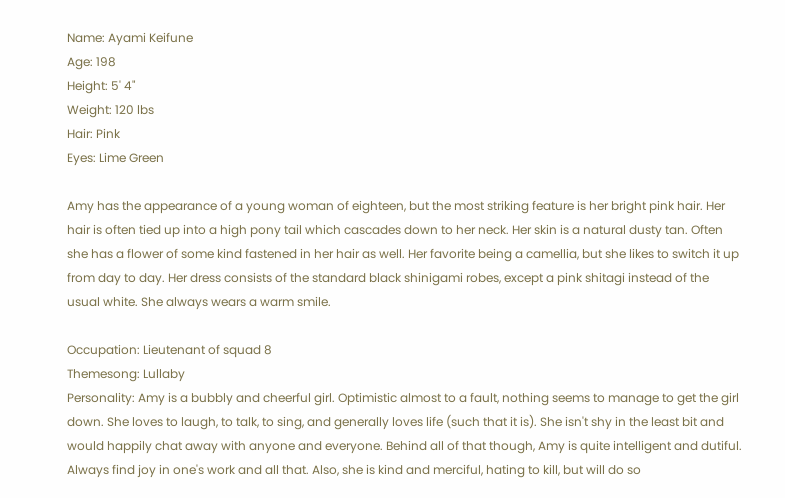Name: Ayami Keifune
Age: 198
Height: 5' 4"
Weight: 120 lbs
Hair: Pink
Eyes: Lime Green

Amy has the appearance of a young woman of eighteen, but the most striking feature is her bright pink hair. Her hair is often tied up into a high pony tail which cascades down to her neck. Her skin is a natural dusty tan. Often she has a flower of some kind fastened in her hair as well. Her favorite being a camellia, but she likes to switch it up from day to day. Her dress consists of the standard black shinigami robes, except a pink shitagi instead of the usual white. She always wears a warm smile.

Occupation: Lieutenant of squad 8
Themesong: Lullaby
Personality: Amy is a bubbly and cheerful girl. Optimistic almost to a fault, nothing seems to manage to get the girl down. She loves to laugh, to talk, to sing, and generally loves life (such that it is). She isn't shy in the least bit and would happily chat away with anyone and everyone. Behind all of that though, Amy is quite intelligent and dutiful. Always find joy in one's work and all that. Also, she is kind and merciful, hating to kill, but will do so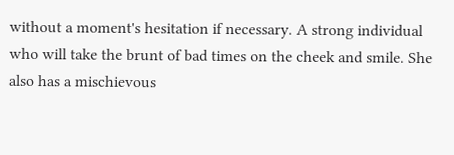without a moment's hesitation if necessary. A strong individual who will take the brunt of bad times on the cheek and smile. She also has a mischievous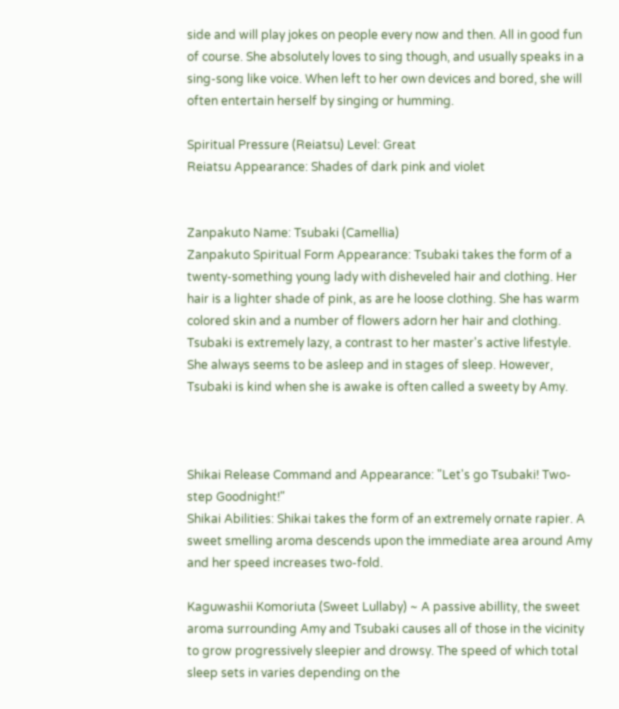side and will play jokes on people every now and then. All in good fun of course. She absolutely loves to sing though, and usually speaks in a sing-song like voice. When left to her own devices and bored, she will often entertain herself by singing or humming.

Spiritual Pressure (Reiatsu) Level: Great
Reiatsu Appearance: Shades of dark pink and violet


Zanpakuto Name: Tsubaki (Camellia)
Zanpakuto Spiritual Form Appearance: Tsubaki takes the form of a twenty-something young lady with disheveled hair and clothing. Her hair is a lighter shade of pink, as are he loose clothing. She has warm colored skin and a number of flowers adorn her hair and clothing. Tsubaki is extremely lazy, a contrast to her master's active lifestyle. She always seems to be asleep and in stages of sleep. However, Tsubaki is kind when she is awake is often called a sweety by Amy.



Shikai Release Command and Appearance: "Let's go Tsubaki! Two-step Goodnight!"
Shikai Abilities: Shikai takes the form of an extremely ornate rapier. A sweet smelling aroma descends upon the immediate area around Amy and her speed increases two-fold.

Kaguwashii Komoriuta (Sweet Lullaby) ~ A passive abillity, the sweet aroma surrounding Amy and Tsubaki causes all of those in the vicinity to grow progressively sleepier and drowsy. The speed of which total sleep sets in varies depending on the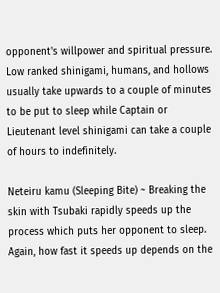opponent's willpower and spiritual pressure. Low ranked shinigami, humans, and hollows usually take upwards to a couple of minutes to be put to sleep while Captain or Lieutenant level shinigami can take a couple of hours to indefinitely.

Neteiru kamu (Sleeping Bite) ~ Breaking the skin with Tsubaki rapidly speeds up the process which puts her opponent to sleep. Again, how fast it speeds up depends on the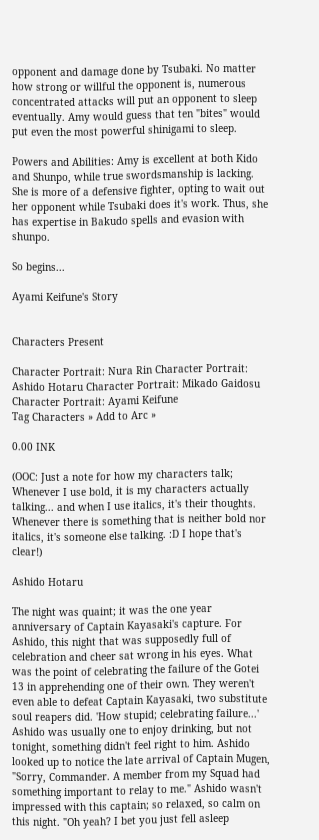opponent and damage done by Tsubaki. No matter how strong or willful the opponent is, numerous concentrated attacks will put an opponent to sleep eventually. Amy would guess that ten "bites" would put even the most powerful shinigami to sleep.

Powers and Abilities: Amy is excellent at both Kido and Shunpo, while true swordsmanship is lacking. She is more of a defensive fighter, opting to wait out her opponent while Tsubaki does it's work. Thus, she has expertise in Bakudo spells and evasion with shunpo.

So begins...

Ayami Keifune's Story


Characters Present

Character Portrait: Nura Rin Character Portrait: Ashido Hotaru Character Portrait: Mikado Gaidosu Character Portrait: Ayami Keifune
Tag Characters » Add to Arc »

0.00 INK

(OOC: Just a note for how my characters talk; Whenever I use bold, it is my characters actually talking... and when I use italics, it's their thoughts. Whenever there is something that is neither bold nor italics, it's someone else talking. :D I hope that's clear!)

Ashido Hotaru

The night was quaint; it was the one year anniversary of Captain Kayasaki's capture. For Ashido, this night that was supposedly full of celebration and cheer sat wrong in his eyes. What was the point of celebrating the failure of the Gotei 13 in apprehending one of their own. They weren't even able to defeat Captain Kayasaki, two substitute soul reapers did. 'How stupid; celebrating failure...' Ashido was usually one to enjoy drinking, but not tonight, something didn't feel right to him. Ashido looked up to notice the late arrival of Captain Mugen, "Sorry, Commander. A member from my Squad had something important to relay to me." Ashido wasn't impressed with this captain; so relaxed, so calm on this night. "Oh yeah? I bet you just fell asleep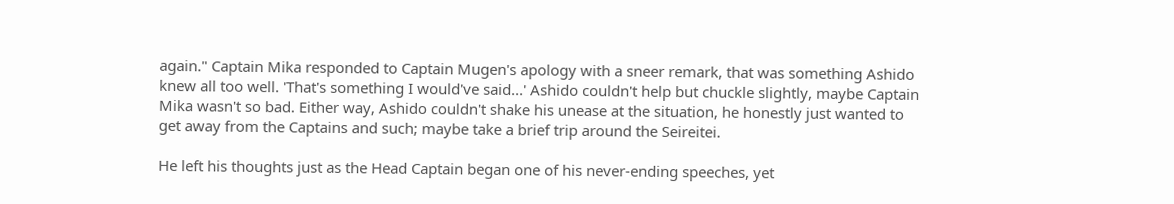again." Captain Mika responded to Captain Mugen's apology with a sneer remark, that was something Ashido knew all too well. 'That's something I would've said...' Ashido couldn't help but chuckle slightly, maybe Captain Mika wasn't so bad. Either way, Ashido couldn't shake his unease at the situation, he honestly just wanted to get away from the Captains and such; maybe take a brief trip around the Seireitei.

He left his thoughts just as the Head Captain began one of his never-ending speeches, yet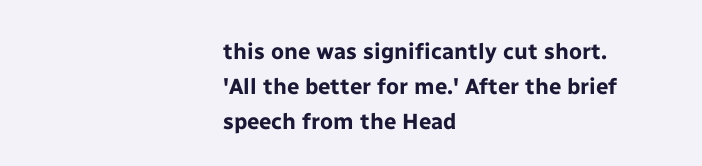this one was significantly cut short. 'All the better for me.' After the brief speech from the Head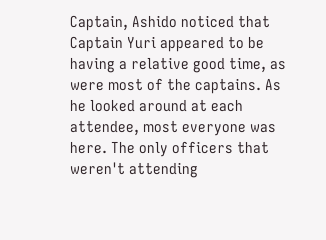Captain, Ashido noticed that Captain Yuri appeared to be having a relative good time, as were most of the captains. As he looked around at each attendee, most everyone was here. The only officers that weren't attending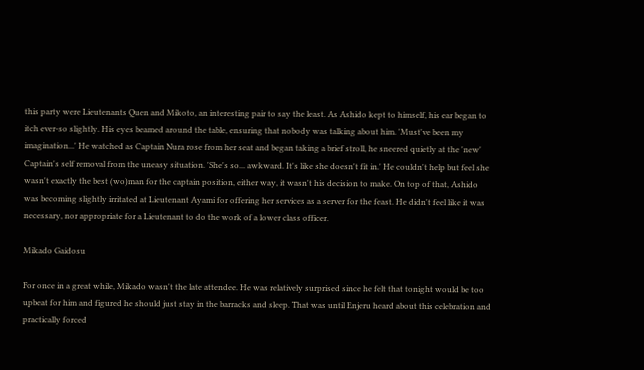this party were Lieutenants Quen and Mikoto, an interesting pair to say the least. As Ashido kept to himself, his ear began to itch ever-so slightly. His eyes beamed around the table, ensuring that nobody was talking about him. 'Must've been my imagination...' He watched as Captain Nura rose from her seat and began taking a brief stroll, he sneered quietly at the 'new' Captain's self removal from the uneasy situation. 'She's so... awkward. It's like she doesn't fit in.' He couldn't help but feel she wasn't exactly the best (wo)man for the captain position, either way, it wasn't his decision to make. On top of that, Ashido was becoming slightly irritated at Lieutenant Ayami for offering her services as a server for the feast. He didn't feel like it was necessary, nor appropriate for a Lieutenant to do the work of a lower class officer.

Mikado Gaidosu

For once in a great while, Mikado wasn't the late attendee. He was relatively surprised since he felt that tonight would be too upbeat for him and figured he should just stay in the barracks and sleep. That was until Enjeru heard about this celebration and practically forced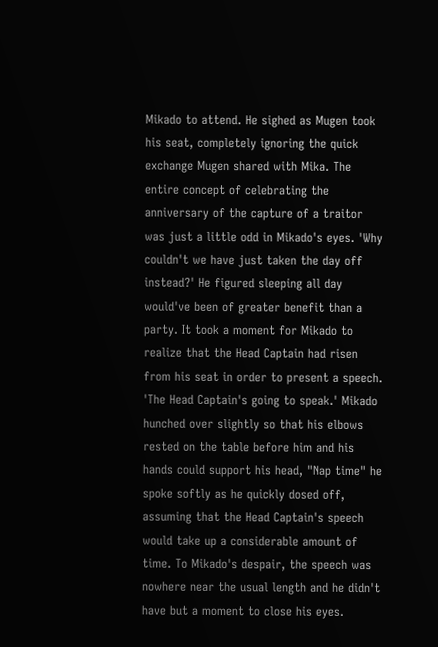Mikado to attend. He sighed as Mugen took his seat, completely ignoring the quick exchange Mugen shared with Mika. The entire concept of celebrating the anniversary of the capture of a traitor was just a little odd in Mikado's eyes. 'Why couldn't we have just taken the day off instead?' He figured sleeping all day would've been of greater benefit than a party. It took a moment for Mikado to realize that the Head Captain had risen from his seat in order to present a speech. 'The Head Captain's going to speak.' Mikado hunched over slightly so that his elbows rested on the table before him and his hands could support his head, "Nap time" he spoke softly as he quickly dosed off, assuming that the Head Captain's speech would take up a considerable amount of time. To Mikado's despair, the speech was nowhere near the usual length and he didn't have but a moment to close his eyes.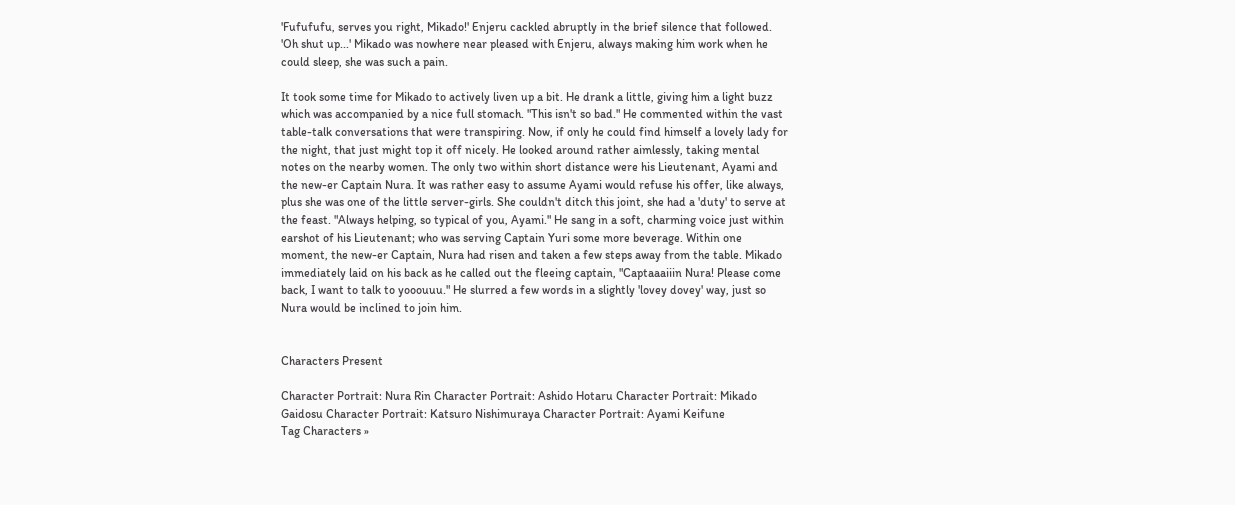'Fufufufu, serves you right, Mikado!' Enjeru cackled abruptly in the brief silence that followed. 'Oh shut up...' Mikado was nowhere near pleased with Enjeru, always making him work when he could sleep, she was such a pain.

It took some time for Mikado to actively liven up a bit. He drank a little, giving him a light buzz which was accompanied by a nice full stomach. "This isn't so bad." He commented within the vast table-talk conversations that were transpiring. Now, if only he could find himself a lovely lady for the night, that just might top it off nicely. He looked around rather aimlessly, taking mental notes on the nearby women. The only two within short distance were his Lieutenant, Ayami and the new-er Captain Nura. It was rather easy to assume Ayami would refuse his offer, like always, plus she was one of the little server-girls. She couldn't ditch this joint, she had a 'duty' to serve at the feast. "Always helping, so typical of you, Ayami." He sang in a soft, charming voice just within earshot of his Lieutenant; who was serving Captain Yuri some more beverage. Within one moment, the new-er Captain, Nura had risen and taken a few steps away from the table. Mikado immediately laid on his back as he called out the fleeing captain, "Captaaaiiin Nura! Please come back, I want to talk to yooouuu." He slurred a few words in a slightly 'lovey dovey' way, just so Nura would be inclined to join him.


Characters Present

Character Portrait: Nura Rin Character Portrait: Ashido Hotaru Character Portrait: Mikado Gaidosu Character Portrait: Katsuro Nishimuraya Character Portrait: Ayami Keifune
Tag Characters »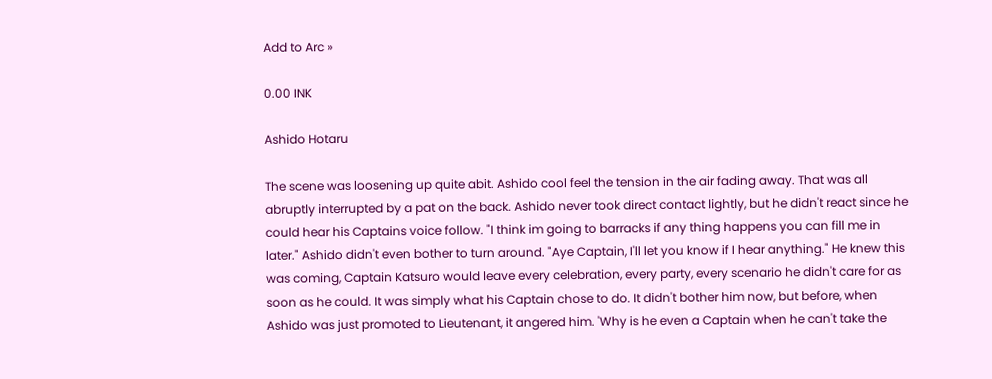Add to Arc »

0.00 INK

Ashido Hotaru

The scene was loosening up quite abit. Ashido cool feel the tension in the air fading away. That was all abruptly interrupted by a pat on the back. Ashido never took direct contact lightly, but he didn't react since he could hear his Captains voice follow. "I think im going to barracks if any thing happens you can fill me in later." Ashido didn't even bother to turn around. "Aye Captain, I'll let you know if I hear anything." He knew this was coming, Captain Katsuro would leave every celebration, every party, every scenario he didn't care for as soon as he could. It was simply what his Captain chose to do. It didn't bother him now, but before, when Ashido was just promoted to Lieutenant, it angered him. 'Why is he even a Captain when he can't take the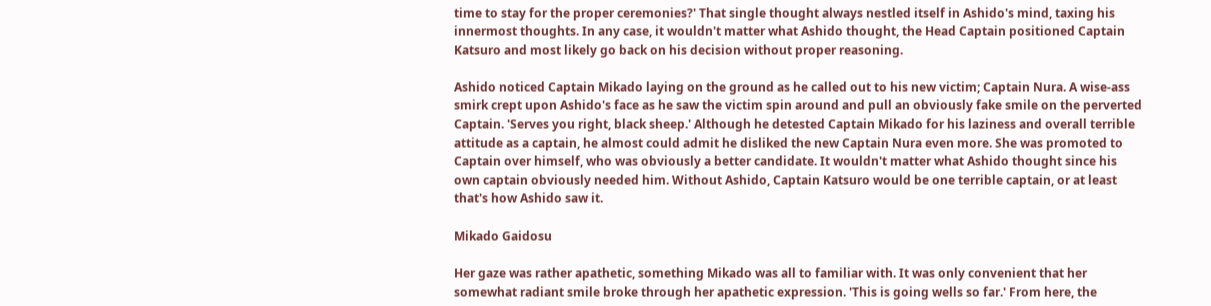time to stay for the proper ceremonies?' That single thought always nestled itself in Ashido's mind, taxing his innermost thoughts. In any case, it wouldn't matter what Ashido thought, the Head Captain positioned Captain Katsuro and most likely go back on his decision without proper reasoning.

Ashido noticed Captain Mikado laying on the ground as he called out to his new victim; Captain Nura. A wise-ass smirk crept upon Ashido's face as he saw the victim spin around and pull an obviously fake smile on the perverted Captain. 'Serves you right, black sheep.' Although he detested Captain Mikado for his laziness and overall terrible attitude as a captain, he almost could admit he disliked the new Captain Nura even more. She was promoted to Captain over himself, who was obviously a better candidate. It wouldn't matter what Ashido thought since his own captain obviously needed him. Without Ashido, Captain Katsuro would be one terrible captain, or at least that's how Ashido saw it.

Mikado Gaidosu

Her gaze was rather apathetic, something Mikado was all to familiar with. It was only convenient that her somewhat radiant smile broke through her apathetic expression. 'This is going wells so far.' From here, the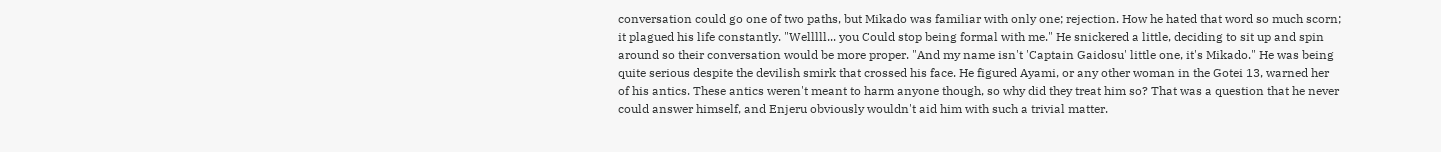conversation could go one of two paths, but Mikado was familiar with only one; rejection. How he hated that word so much scorn; it plagued his life constantly. "Welllll... you Could stop being formal with me." He snickered a little, deciding to sit up and spin around so their conversation would be more proper. "And my name isn't 'Captain Gaidosu' little one, it's Mikado." He was being quite serious despite the devilish smirk that crossed his face. He figured Ayami, or any other woman in the Gotei 13, warned her of his antics. These antics weren't meant to harm anyone though, so why did they treat him so? That was a question that he never could answer himself, and Enjeru obviously wouldn't aid him with such a trivial matter.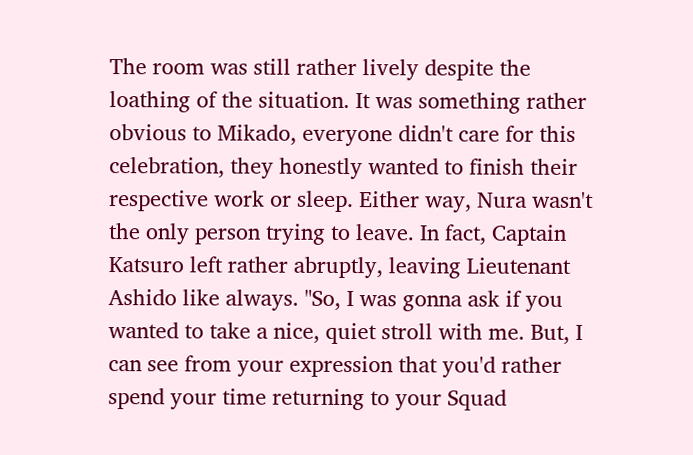The room was still rather lively despite the loathing of the situation. It was something rather obvious to Mikado, everyone didn't care for this celebration, they honestly wanted to finish their respective work or sleep. Either way, Nura wasn't the only person trying to leave. In fact, Captain Katsuro left rather abruptly, leaving Lieutenant Ashido like always. "So, I was gonna ask if you wanted to take a nice, quiet stroll with me. But, I can see from your expression that you'd rather spend your time returning to your Squad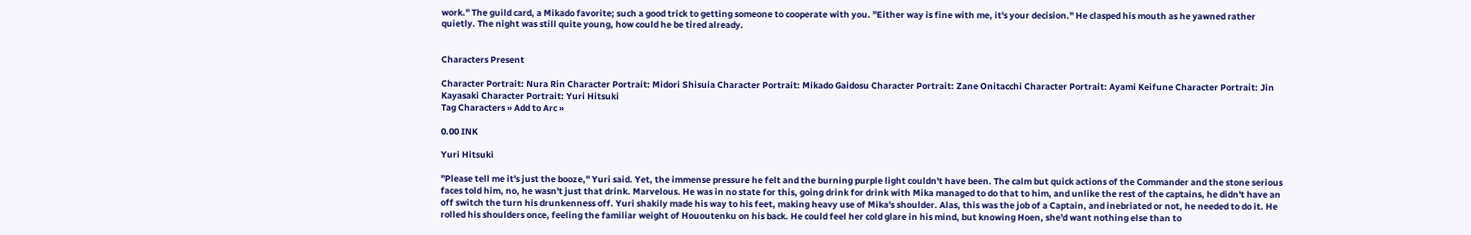work." The guild card, a Mikado favorite; such a good trick to getting someone to cooperate with you. "Either way is fine with me, it's your decision." He clasped his mouth as he yawned rather quietly. The night was still quite young, how could he be tired already.


Characters Present

Character Portrait: Nura Rin Character Portrait: Midori Shisuia Character Portrait: Mikado Gaidosu Character Portrait: Zane Onitacchi Character Portrait: Ayami Keifune Character Portrait: Jin Kayasaki Character Portrait: Yuri Hitsuki
Tag Characters » Add to Arc »

0.00 INK

Yuri Hitsuki

"Please tell me it's just the booze," Yuri said. Yet, the immense pressure he felt and the burning purple light couldn't have been. The calm but quick actions of the Commander and the stone serious faces told him, no, he wasn't just that drink. Marvelous. He was in no state for this, going drink for drink with Mika managed to do that to him, and unlike the rest of the captains, he didn't have an off switch the turn his drunkenness off. Yuri shakily made his way to his feet, making heavy use of Mika's shoulder. Alas, this was the job of a Captain, and inebriated or not, he needed to do it. He rolled his shoulders once, feeling the familiar weight of Hououtenku on his back. He could feel her cold glare in his mind, but knowing Hoen, she'd want nothing else than to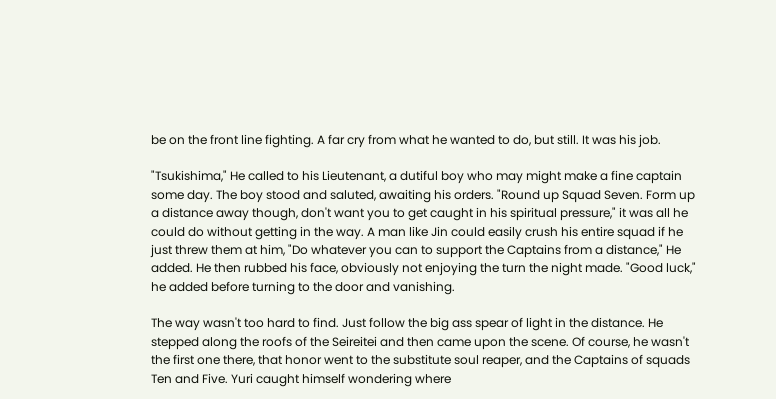be on the front line fighting. A far cry from what he wanted to do, but still. It was his job.

"Tsukishima," He called to his Lieutenant, a dutiful boy who may might make a fine captain some day. The boy stood and saluted, awaiting his orders. "Round up Squad Seven. Form up a distance away though, don't want you to get caught in his spiritual pressure," it was all he could do without getting in the way. A man like Jin could easily crush his entire squad if he just threw them at him, "Do whatever you can to support the Captains from a distance," He added. He then rubbed his face, obviously not enjoying the turn the night made. "Good luck," he added before turning to the door and vanishing.

The way wasn't too hard to find. Just follow the big ass spear of light in the distance. He stepped along the roofs of the Seireitei and then came upon the scene. Of course, he wasn't the first one there, that honor went to the substitute soul reaper, and the Captains of squads Ten and Five. Yuri caught himself wondering where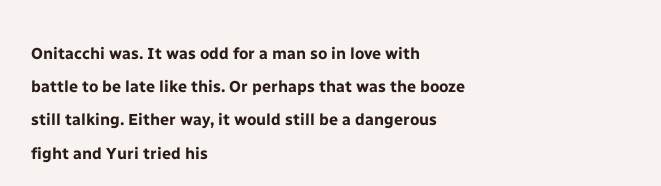Onitacchi was. It was odd for a man so in love with battle to be late like this. Or perhaps that was the booze still talking. Either way, it would still be a dangerous fight and Yuri tried his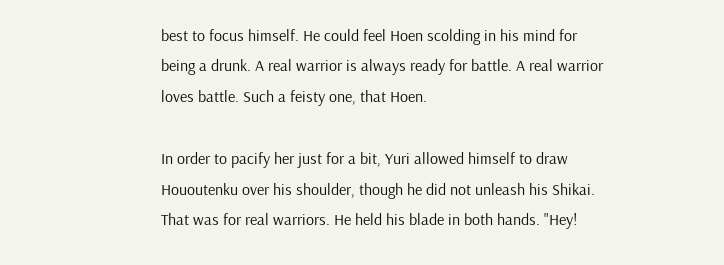best to focus himself. He could feel Hoen scolding in his mind for being a drunk. A real warrior is always ready for battle. A real warrior loves battle. Such a feisty one, that Hoen.

In order to pacify her just for a bit, Yuri allowed himself to draw Hououtenku over his shoulder, though he did not unleash his Shikai. That was for real warriors. He held his blade in both hands. "Hey!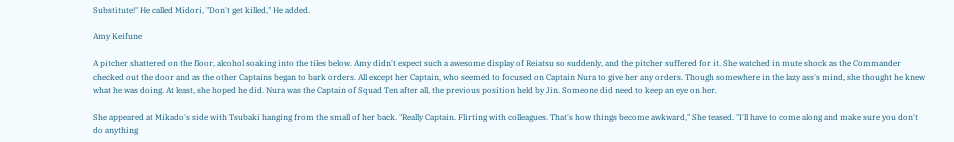Substitute!" He called Midori, "Don't get killed," He added.

Amy Keifune

A pitcher shattered on the floor, alcohol soaking into the tiles below. Amy didn't expect such a awesome display of Reiatsu so suddenly, and the pitcher suffered for it. She watched in mute shock as the Commander checked out the door and as the other Captains began to bark orders. All except her Captain, who seemed to focused on Captain Nura to give her any orders. Though somewhere in the lazy ass's mind, she thought he knew what he was doing. At least, she hoped he did. Nura was the Captain of Squad Ten after all, the previous position held by Jin. Someone did need to keep an eye on her.

She appeared at Mikado's side with Tsubaki hanging from the small of her back. "Really Captain. Flirting with colleagues. That's how things become awkward," She teased. "I'll have to come along and make sure you don't do anything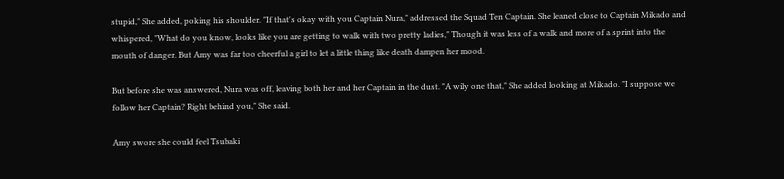stupid," She added, poking his shoulder. "If that's okay with you Captain Nura," addressed the Squad Ten Captain. She leaned close to Captain Mikado and whispered, "What do you know, looks like you are getting to walk with two pretty ladies," Though it was less of a walk and more of a sprint into the mouth of danger. But Amy was far too cheerful a girl to let a little thing like death dampen her mood.

But before she was answered, Nura was off, leaving both her and her Captain in the dust. "A wily one that," She added looking at Mikado. "I suppose we follow her Captain? Right behind you," She said.

Amy swore she could feel Tsubaki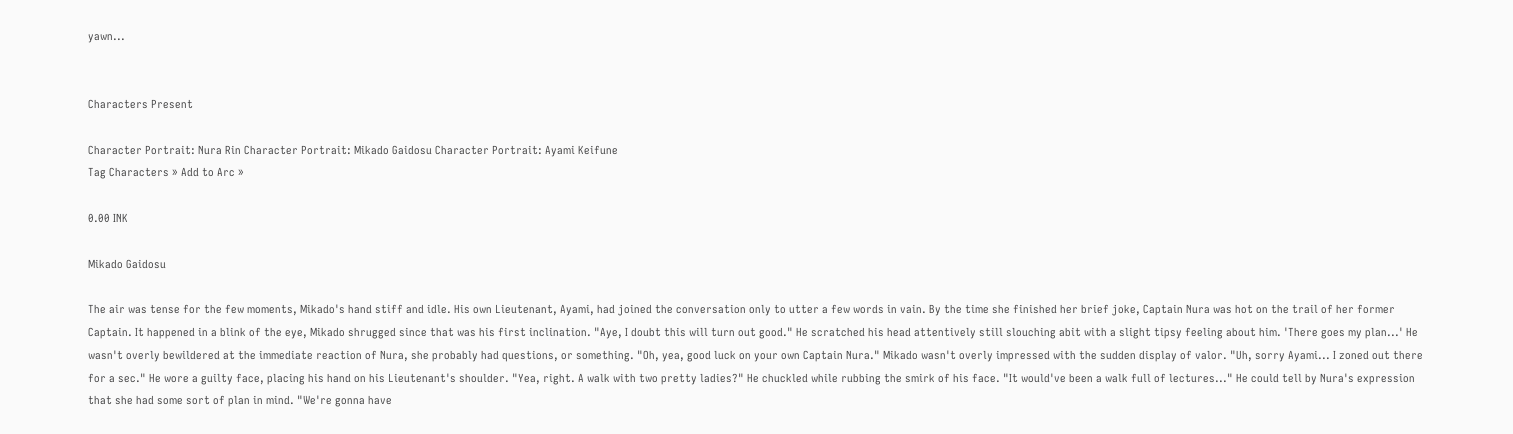yawn...


Characters Present

Character Portrait: Nura Rin Character Portrait: Mikado Gaidosu Character Portrait: Ayami Keifune
Tag Characters » Add to Arc »

0.00 INK

Mikado Gaidosu

The air was tense for the few moments, Mikado's hand stiff and idle. His own Lieutenant, Ayami, had joined the conversation only to utter a few words in vain. By the time she finished her brief joke, Captain Nura was hot on the trail of her former Captain. It happened in a blink of the eye, Mikado shrugged since that was his first inclination. "Aye, I doubt this will turn out good." He scratched his head attentively still slouching abit with a slight tipsy feeling about him. 'There goes my plan...' He wasn't overly bewildered at the immediate reaction of Nura, she probably had questions, or something. "Oh, yea, good luck on your own Captain Nura." Mikado wasn't overly impressed with the sudden display of valor. "Uh, sorry Ayami... I zoned out there for a sec." He wore a guilty face, placing his hand on his Lieutenant's shoulder. "Yea, right. A walk with two pretty ladies?" He chuckled while rubbing the smirk of his face. "It would've been a walk full of lectures..." He could tell by Nura's expression that she had some sort of plan in mind. "We're gonna have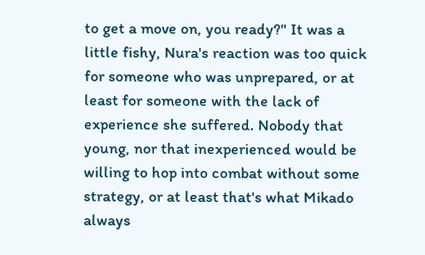to get a move on, you ready?" It was a little fishy, Nura's reaction was too quick for someone who was unprepared, or at least for someone with the lack of experience she suffered. Nobody that young, nor that inexperienced would be willing to hop into combat without some strategy, or at least that's what Mikado always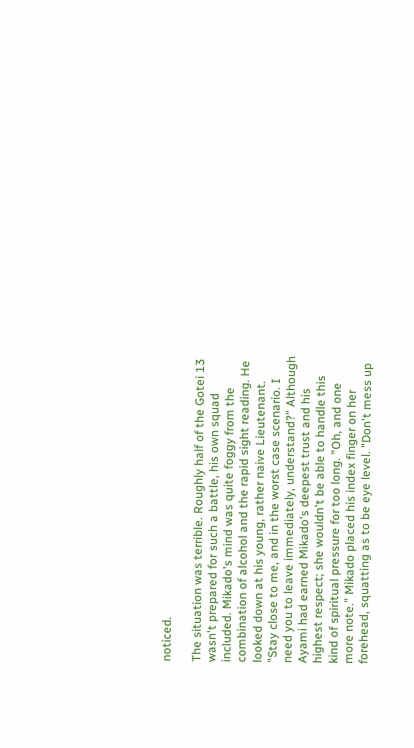noticed.

The situation was terrible. Roughly half of the Gotei 13 wasn't prepared for such a battle, his own squad included. Mikado's mind was quite foggy from the combination of alcohol and the rapid sight reading. He looked down at his young, rather naive Lieutenant. "Stay close to me, and in the worst case scenario. I need you to leave immediately, understand?" Although Ayami had earned Mikado's deepest trust and his highest respect; she wouldn't be able to handle this kind of spiritual pressure for too long. "Oh, and one more note." Mikado placed his index finger on her forehead, squatting as to be eye level. "Don't mess up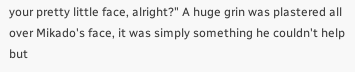your pretty little face, alright?" A huge grin was plastered all over Mikado's face, it was simply something he couldn't help but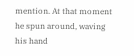mention. At that moment he spun around, waving his hand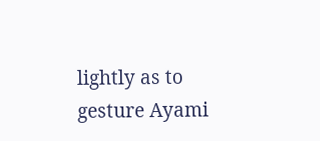lightly as to gesture Ayami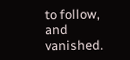to follow, and vanished.